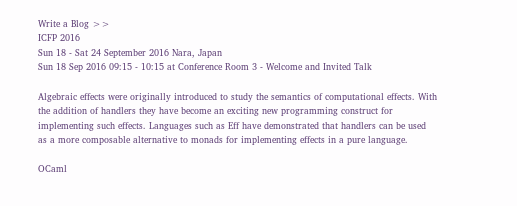Write a Blog >>
ICFP 2016
Sun 18 - Sat 24 September 2016 Nara, Japan
Sun 18 Sep 2016 09:15 - 10:15 at Conference Room 3 - Welcome and Invited Talk

Algebraic effects were originally introduced to study the semantics of computational effects. With the addition of handlers they have become an exciting new programming construct for implementing such effects. Languages such as Eff have demonstrated that handlers can be used as a more composable alternative to monads for implementing effects in a pure language.

OCaml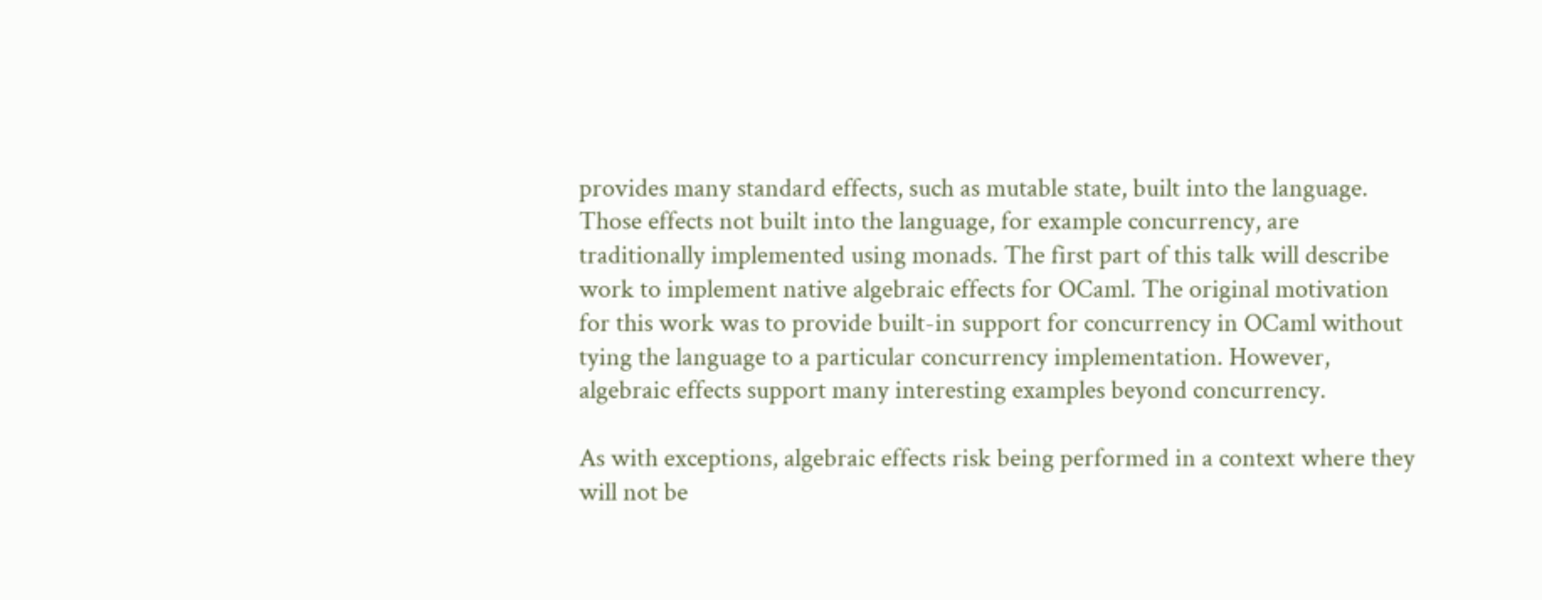provides many standard effects, such as mutable state, built into the language. Those effects not built into the language, for example concurrency, are traditionally implemented using monads. The first part of this talk will describe work to implement native algebraic effects for OCaml. The original motivation for this work was to provide built-in support for concurrency in OCaml without tying the language to a particular concurrency implementation. However, algebraic effects support many interesting examples beyond concurrency.

As with exceptions, algebraic effects risk being performed in a context where they will not be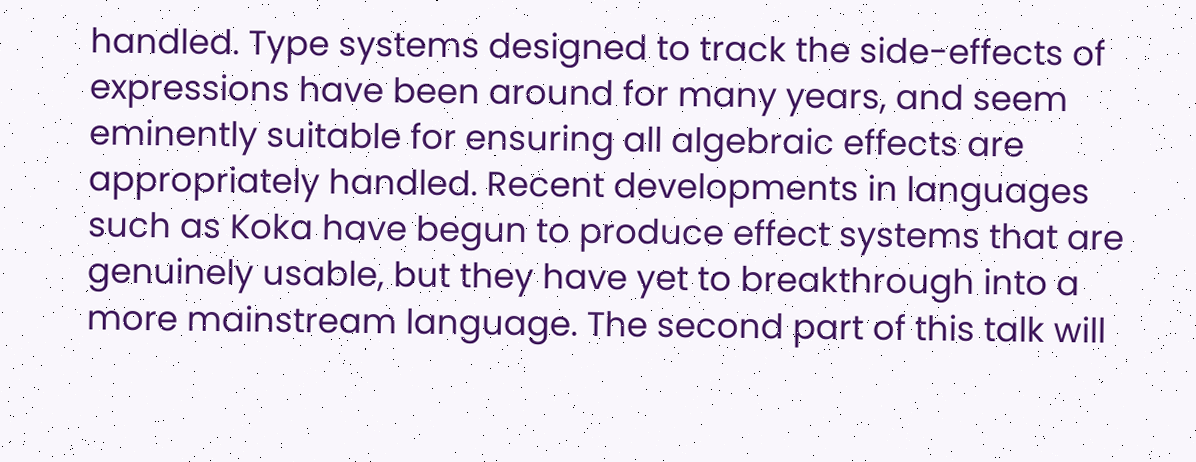handled. Type systems designed to track the side-effects of expressions have been around for many years, and seem eminently suitable for ensuring all algebraic effects are appropriately handled. Recent developments in languages such as Koka have begun to produce effect systems that are genuinely usable, but they have yet to breakthrough into a more mainstream language. The second part of this talk will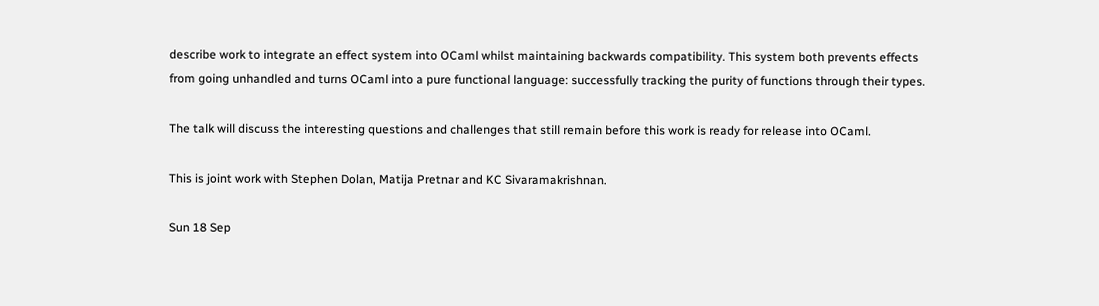describe work to integrate an effect system into OCaml whilst maintaining backwards compatibility. This system both prevents effects from going unhandled and turns OCaml into a pure functional language: successfully tracking the purity of functions through their types.

The talk will discuss the interesting questions and challenges that still remain before this work is ready for release into OCaml.

This is joint work with Stephen Dolan, Matija Pretnar and KC Sivaramakrishnan.

Sun 18 Sep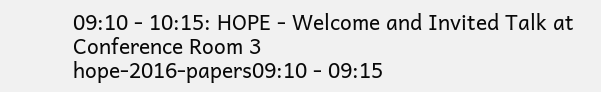09:10 - 10:15: HOPE - Welcome and Invited Talk at Conference Room 3
hope-2016-papers09:10 - 09:15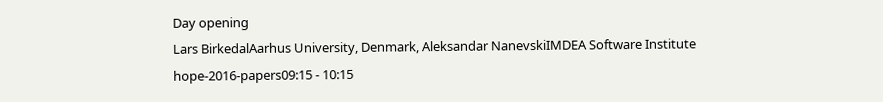Day opening
Lars BirkedalAarhus University, Denmark, Aleksandar NanevskiIMDEA Software Institute
hope-2016-papers09:15 - 10:15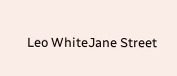Leo WhiteJane Street